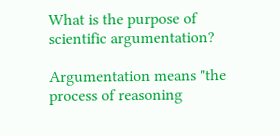What is the purpose of scientific argumentation?

Argumentation means "the process of reasoning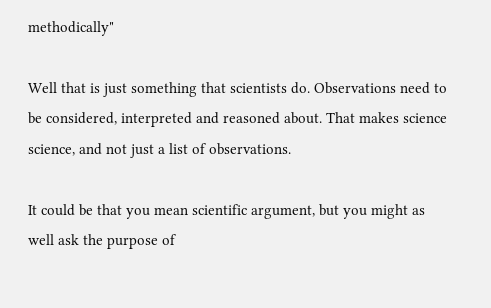methodically"

Well that is just something that scientists do. Observations need to be considered, interpreted and reasoned about. That makes science science, and not just a list of observations.

It could be that you mean scientific argument, but you might as well ask the purpose of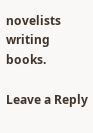novelists writing books.

Leave a Reply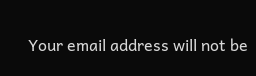Your email address will not be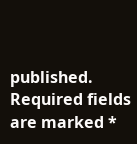published. Required fields are marked *